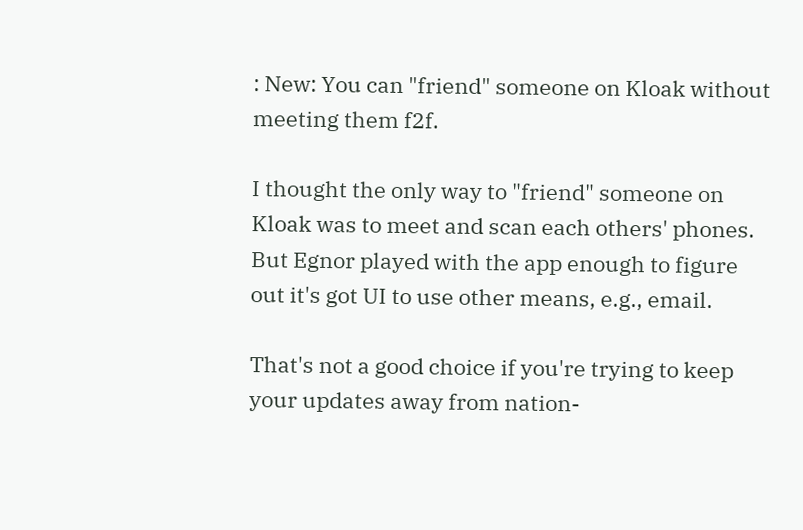: New: You can "friend" someone on Kloak without meeting them f2f.

I thought the only way to "friend" someone on Kloak was to meet and scan each others' phones. But Egnor played with the app enough to figure out it's got UI to use other means, e.g., email.

That's not a good choice if you're trying to keep your updates away from nation-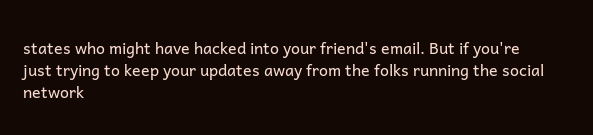states who might have hacked into your friend's email. But if you're just trying to keep your updates away from the folks running the social network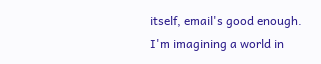itself, email's good enough. I'm imagining a world in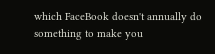which FaceBook doesn't annually do something to make you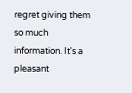regret giving them so much information. It's a pleasant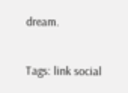dream.

Tags: link social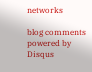networks

blog comments powered by Disqus